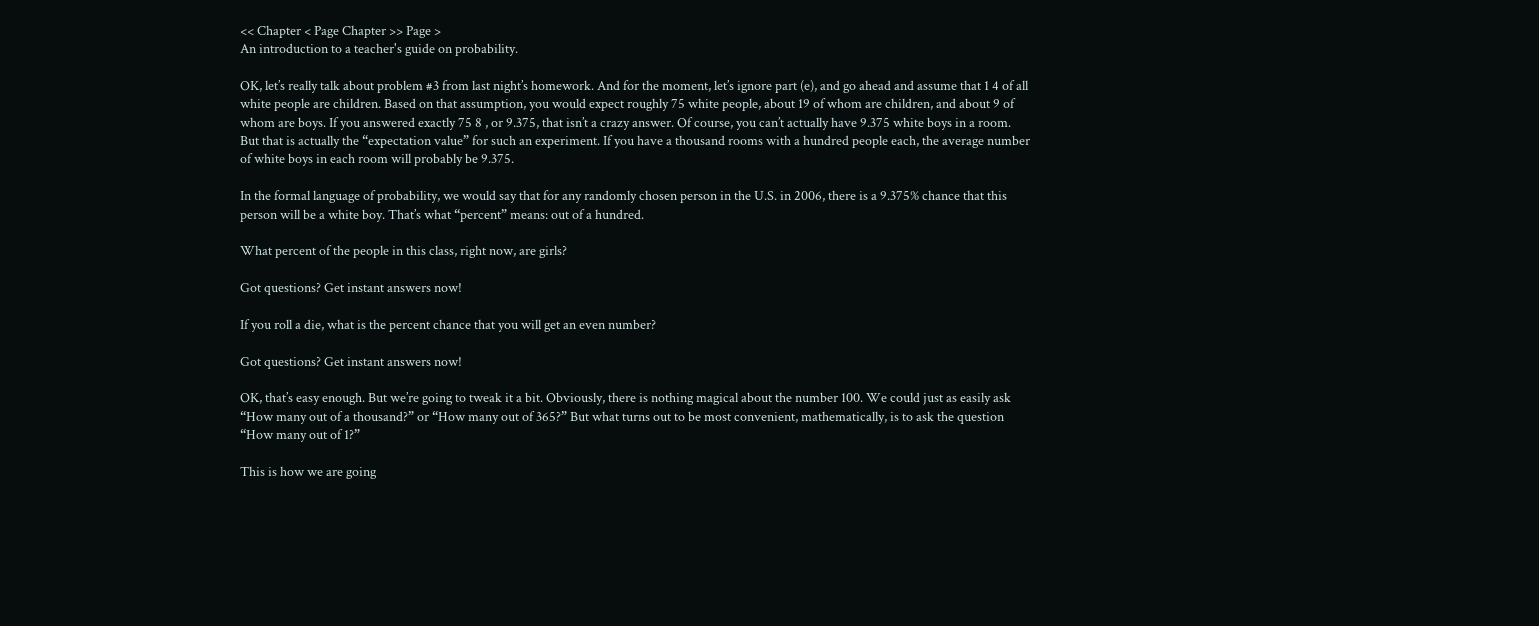<< Chapter < Page Chapter >> Page >
An introduction to a teacher's guide on probability.

OK, let’s really talk about problem #3 from last night’s homework. And for the moment, let’s ignore part (e), and go ahead and assume that 1 4 of all white people are children. Based on that assumption, you would expect roughly 75 white people, about 19 of whom are children, and about 9 of whom are boys. If you answered exactly 75 8 , or 9.375, that isn’t a crazy answer. Of course, you can’t actually have 9.375 white boys in a room. But that is actually the “expectation value” for such an experiment. If you have a thousand rooms with a hundred people each, the average number of white boys in each room will probably be 9.375.

In the formal language of probability, we would say that for any randomly chosen person in the U.S. in 2006, there is a 9.375% chance that this person will be a white boy. That’s what “percent” means: out of a hundred.

What percent of the people in this class, right now, are girls?

Got questions? Get instant answers now!

If you roll a die, what is the percent chance that you will get an even number?

Got questions? Get instant answers now!

OK, that’s easy enough. But we’re going to tweak it a bit. Obviously, there is nothing magical about the number 100. We could just as easily ask “How many out of a thousand?” or “How many out of 365?” But what turns out to be most convenient, mathematically, is to ask the question “How many out of 1?”

This is how we are going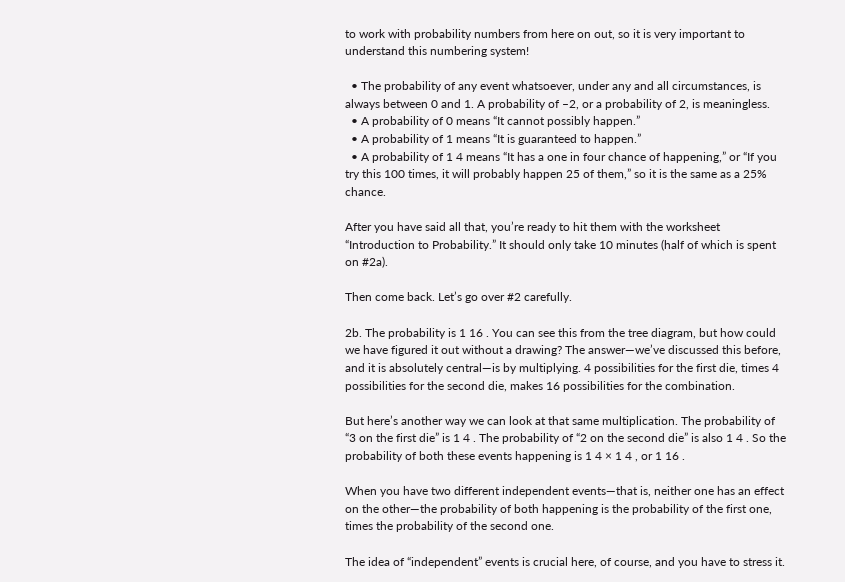to work with probability numbers from here on out, so it is very important to understand this numbering system!

  • The probability of any event whatsoever, under any and all circumstances, is always between 0 and 1. A probability of –2, or a probability of 2, is meaningless.
  • A probability of 0 means “It cannot possibly happen.”
  • A probability of 1 means “It is guaranteed to happen.”
  • A probability of 1 4 means “It has a one in four chance of happening,” or “If you try this 100 times, it will probably happen 25 of them,” so it is the same as a 25% chance.

After you have said all that, you’re ready to hit them with the worksheet “Introduction to Probability.” It should only take 10 minutes (half of which is spent on #2a).

Then come back. Let’s go over #2 carefully.

2b. The probability is 1 16 . You can see this from the tree diagram, but how could we have figured it out without a drawing? The answer—we’ve discussed this before, and it is absolutely central—is by multiplying. 4 possibilities for the first die, times 4 possibilities for the second die, makes 16 possibilities for the combination.

But here’s another way we can look at that same multiplication. The probability of “3 on the first die” is 1 4 . The probability of “2 on the second die” is also 1 4 . So the probability of both these events happening is 1 4 × 1 4 , or 1 16 .

When you have two different independent events—that is, neither one has an effect on the other—the probability of both happening is the probability of the first one, times the probability of the second one.

The idea of “independent” events is crucial here, of course, and you have to stress it.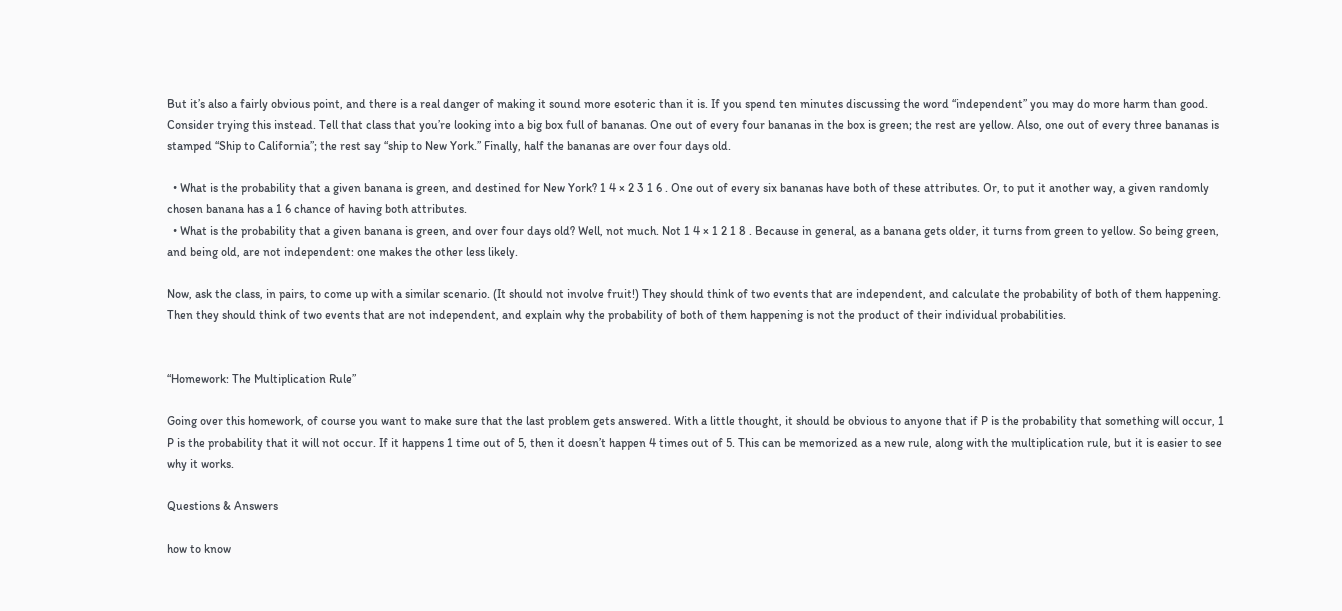But it’s also a fairly obvious point, and there is a real danger of making it sound more esoteric than it is. If you spend ten minutes discussing the word “independent” you may do more harm than good. Consider trying this instead. Tell that class that you’re looking into a big box full of bananas. One out of every four bananas in the box is green; the rest are yellow. Also, one out of every three bananas is stamped “Ship to California”; the rest say “ship to New York.” Finally, half the bananas are over four days old.

  • What is the probability that a given banana is green, and destined for New York? 1 4 × 2 3 1 6 . One out of every six bananas have both of these attributes. Or, to put it another way, a given randomly chosen banana has a 1 6 chance of having both attributes.
  • What is the probability that a given banana is green, and over four days old? Well, not much. Not 1 4 × 1 2 1 8 . Because in general, as a banana gets older, it turns from green to yellow. So being green, and being old, are not independent: one makes the other less likely.

Now, ask the class, in pairs, to come up with a similar scenario. (It should not involve fruit!) They should think of two events that are independent, and calculate the probability of both of them happening. Then they should think of two events that are not independent, and explain why the probability of both of them happening is not the product of their individual probabilities.


“Homework: The Multiplication Rule”

Going over this homework, of course you want to make sure that the last problem gets answered. With a little thought, it should be obvious to anyone that if P is the probability that something will occur, 1 P is the probability that it will not occur. If it happens 1 time out of 5, then it doesn’t happen 4 times out of 5. This can be memorized as a new rule, along with the multiplication rule, but it is easier to see why it works.

Questions & Answers

how to know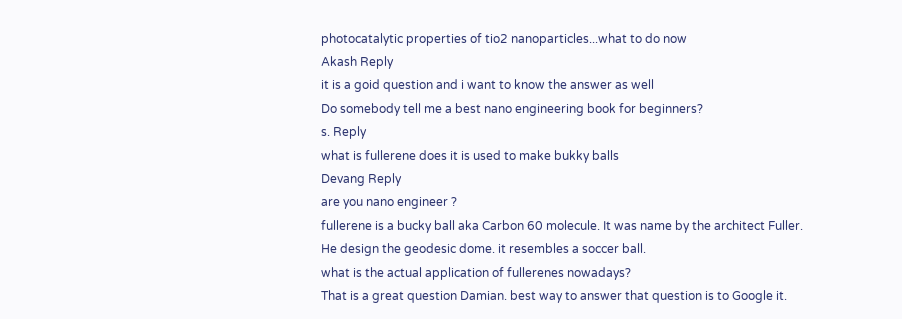photocatalytic properties of tio2 nanoparticles...what to do now
Akash Reply
it is a goid question and i want to know the answer as well
Do somebody tell me a best nano engineering book for beginners?
s. Reply
what is fullerene does it is used to make bukky balls
Devang Reply
are you nano engineer ?
fullerene is a bucky ball aka Carbon 60 molecule. It was name by the architect Fuller. He design the geodesic dome. it resembles a soccer ball.
what is the actual application of fullerenes nowadays?
That is a great question Damian. best way to answer that question is to Google it.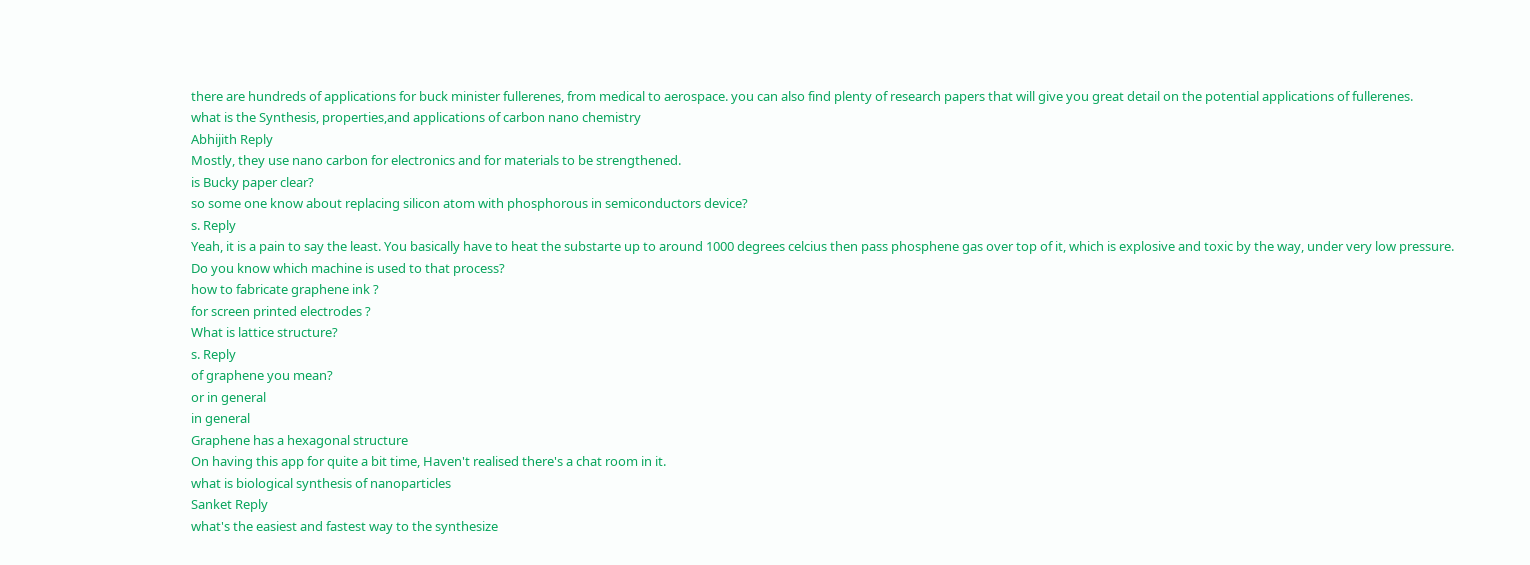there are hundreds of applications for buck minister fullerenes, from medical to aerospace. you can also find plenty of research papers that will give you great detail on the potential applications of fullerenes.
what is the Synthesis, properties,and applications of carbon nano chemistry
Abhijith Reply
Mostly, they use nano carbon for electronics and for materials to be strengthened.
is Bucky paper clear?
so some one know about replacing silicon atom with phosphorous in semiconductors device?
s. Reply
Yeah, it is a pain to say the least. You basically have to heat the substarte up to around 1000 degrees celcius then pass phosphene gas over top of it, which is explosive and toxic by the way, under very low pressure.
Do you know which machine is used to that process?
how to fabricate graphene ink ?
for screen printed electrodes ?
What is lattice structure?
s. Reply
of graphene you mean?
or in general
in general
Graphene has a hexagonal structure
On having this app for quite a bit time, Haven't realised there's a chat room in it.
what is biological synthesis of nanoparticles
Sanket Reply
what's the easiest and fastest way to the synthesize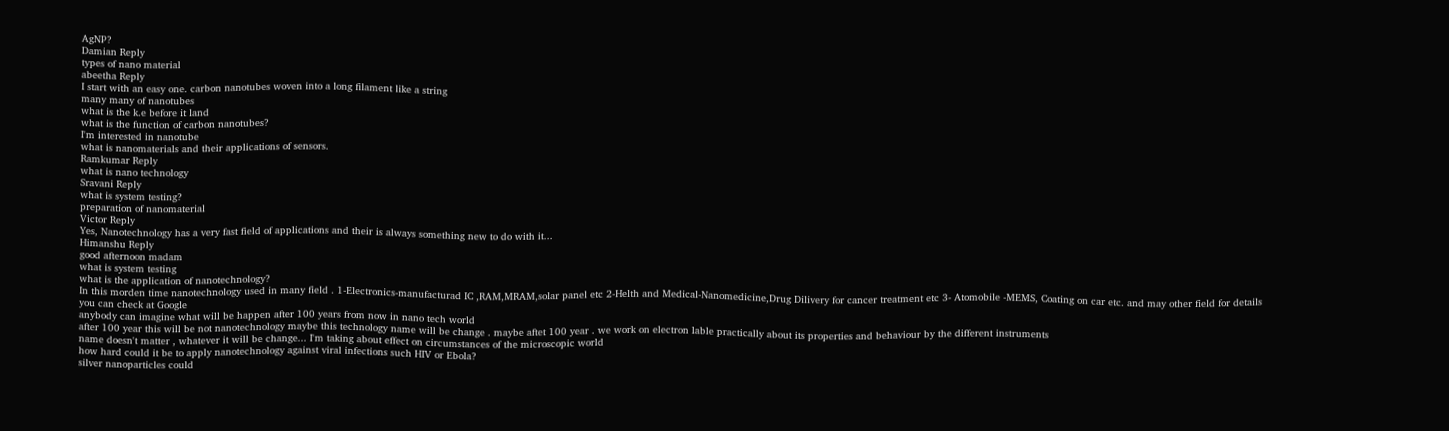AgNP?
Damian Reply
types of nano material
abeetha Reply
I start with an easy one. carbon nanotubes woven into a long filament like a string
many many of nanotubes
what is the k.e before it land
what is the function of carbon nanotubes?
I'm interested in nanotube
what is nanomaterials and their applications of sensors.
Ramkumar Reply
what is nano technology
Sravani Reply
what is system testing?
preparation of nanomaterial
Victor Reply
Yes, Nanotechnology has a very fast field of applications and their is always something new to do with it...
Himanshu Reply
good afternoon madam
what is system testing
what is the application of nanotechnology?
In this morden time nanotechnology used in many field . 1-Electronics-manufacturad IC ,RAM,MRAM,solar panel etc 2-Helth and Medical-Nanomedicine,Drug Dilivery for cancer treatment etc 3- Atomobile -MEMS, Coating on car etc. and may other field for details you can check at Google
anybody can imagine what will be happen after 100 years from now in nano tech world
after 100 year this will be not nanotechnology maybe this technology name will be change . maybe aftet 100 year . we work on electron lable practically about its properties and behaviour by the different instruments
name doesn't matter , whatever it will be change... I'm taking about effect on circumstances of the microscopic world
how hard could it be to apply nanotechnology against viral infections such HIV or Ebola?
silver nanoparticles could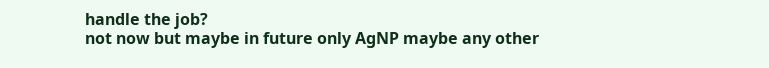handle the job?
not now but maybe in future only AgNP maybe any other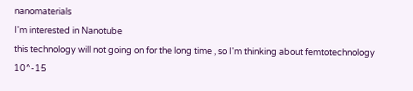nanomaterials
I'm interested in Nanotube
this technology will not going on for the long time , so I'm thinking about femtotechnology 10^-15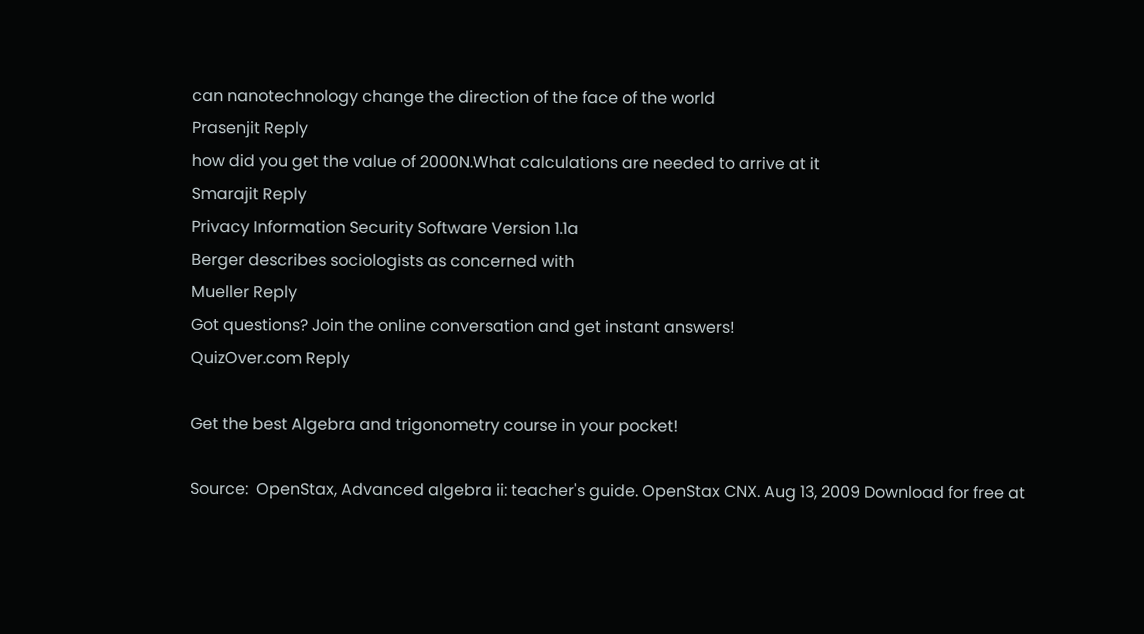can nanotechnology change the direction of the face of the world
Prasenjit Reply
how did you get the value of 2000N.What calculations are needed to arrive at it
Smarajit Reply
Privacy Information Security Software Version 1.1a
Berger describes sociologists as concerned with
Mueller Reply
Got questions? Join the online conversation and get instant answers!
QuizOver.com Reply

Get the best Algebra and trigonometry course in your pocket!

Source:  OpenStax, Advanced algebra ii: teacher's guide. OpenStax CNX. Aug 13, 2009 Download for free at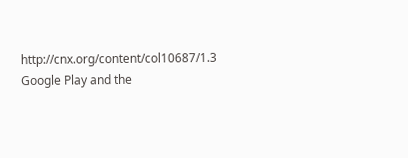http://cnx.org/content/col10687/1.3
Google Play and the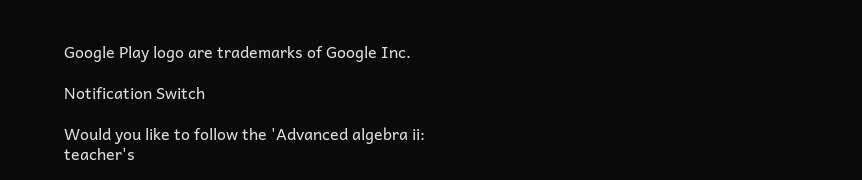Google Play logo are trademarks of Google Inc.

Notification Switch

Would you like to follow the 'Advanced algebra ii: teacher's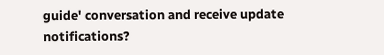guide' conversation and receive update notifications?